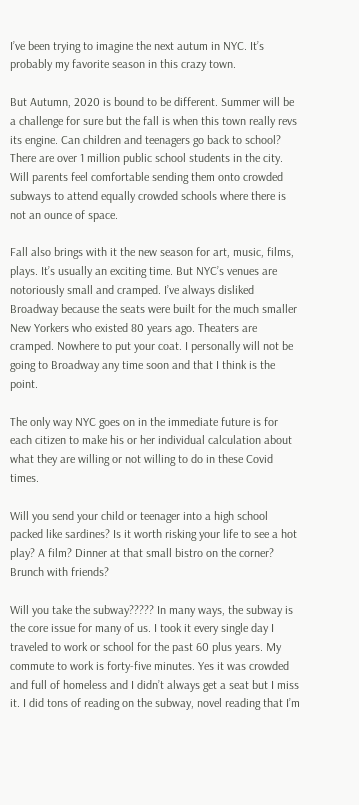I’ve been trying to imagine the next autum in NYC. It’s probably my favorite season in this crazy town.

But Autumn, 2020 is bound to be different. Summer will be a challenge for sure but the fall is when this town really revs its engine. Can children and teenagers go back to school? There are over 1 million public school students in the city. Will parents feel comfortable sending them onto crowded subways to attend equally crowded schools where there is not an ounce of space.

Fall also brings with it the new season for art, music, films, plays. It’s usually an exciting time. But NYC’s venues are notoriously small and cramped. I’ve always disliked Broadway because the seats were built for the much smaller New Yorkers who existed 80 years ago. Theaters are cramped. Nowhere to put your coat. I personally will not be going to Broadway any time soon and that I think is the point.

The only way NYC goes on in the immediate future is for each citizen to make his or her individual calculation about what they are willing or not willing to do in these Covid times.

Will you send your child or teenager into a high school packed like sardines? Is it worth risking your life to see a hot play? A film? Dinner at that small bistro on the corner? Brunch with friends?

Will you take the subway????? In many ways, the subway is the core issue for many of us. I took it every single day I traveled to work or school for the past 60 plus years. My commute to work is forty-five minutes. Yes it was crowded and full of homeless and I didn’t always get a seat but I miss it. I did tons of reading on the subway, novel reading that I’m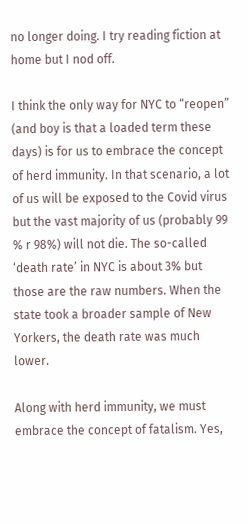no longer doing. I try reading fiction at home but I nod off.

I think the only way for NYC to “reopen” (and boy is that a loaded term these days) is for us to embrace the concept of herd immunity. In that scenario, a lot of us will be exposed to the Covid virus but the vast majority of us (probably 99 % r 98%) will not die. The so-called ‘death rate’ in NYC is about 3% but those are the raw numbers. When the state took a broader sample of New Yorkers, the death rate was much lower.

Along with herd immunity, we must embrace the concept of fatalism. Yes,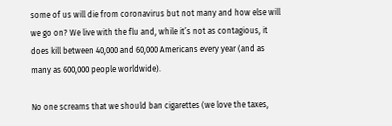some of us will die from coronavirus but not many and how else will we go on? We live with the flu and, while it’s not as contagious, it does kill between 40,000 and 60,000 Americans every year (and as many as 600,000 people worldwide).

No one screams that we should ban cigarettes (we love the taxes,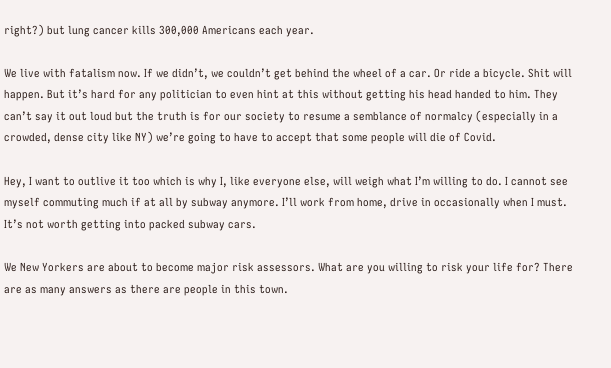right?) but lung cancer kills 300,000 Americans each year.

We live with fatalism now. If we didn’t, we couldn’t get behind the wheel of a car. Or ride a bicycle. Shit will happen. But it’s hard for any politician to even hint at this without getting his head handed to him. They can’t say it out loud but the truth is for our society to resume a semblance of normalcy (especially in a crowded, dense city like NY) we’re going to have to accept that some people will die of Covid.

Hey, I want to outlive it too which is why I, like everyone else, will weigh what I’m willing to do. I cannot see myself commuting much if at all by subway anymore. I’ll work from home, drive in occasionally when I must. It’s not worth getting into packed subway cars.

We New Yorkers are about to become major risk assessors. What are you willing to risk your life for? There are as many answers as there are people in this town.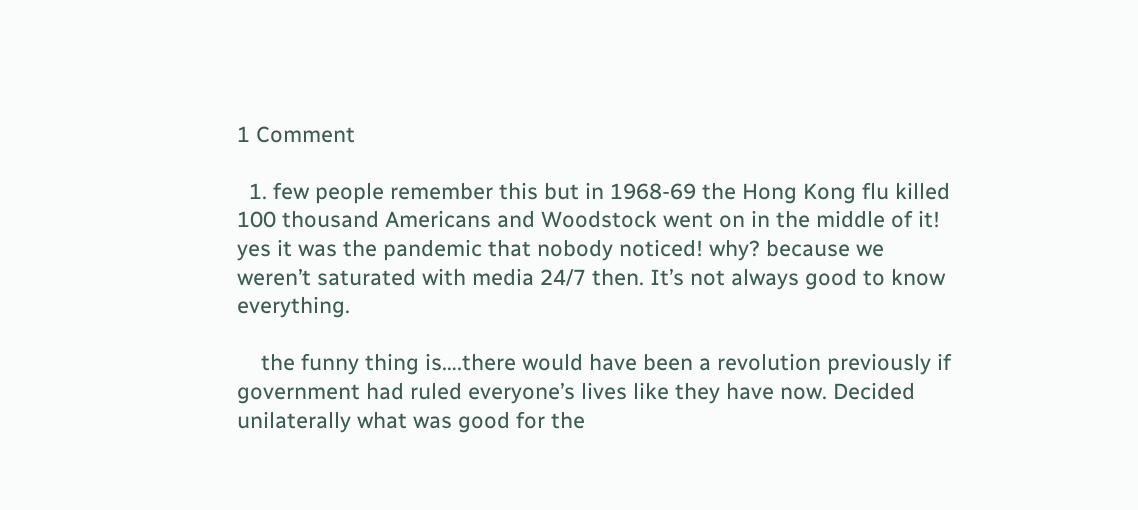1 Comment

  1. few people remember this but in 1968-69 the Hong Kong flu killed 100 thousand Americans and Woodstock went on in the middle of it! yes it was the pandemic that nobody noticed! why? because we weren’t saturated with media 24/7 then. It’s not always good to know everything.

    the funny thing is….there would have been a revolution previously if government had ruled everyone’s lives like they have now. Decided unilaterally what was good for the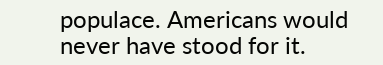populace. Americans would never have stood for it.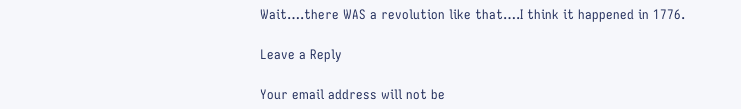Wait….there WAS a revolution like that….I think it happened in 1776.

Leave a Reply

Your email address will not be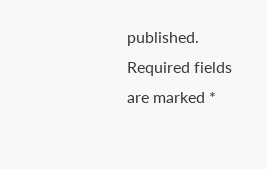published. Required fields are marked *